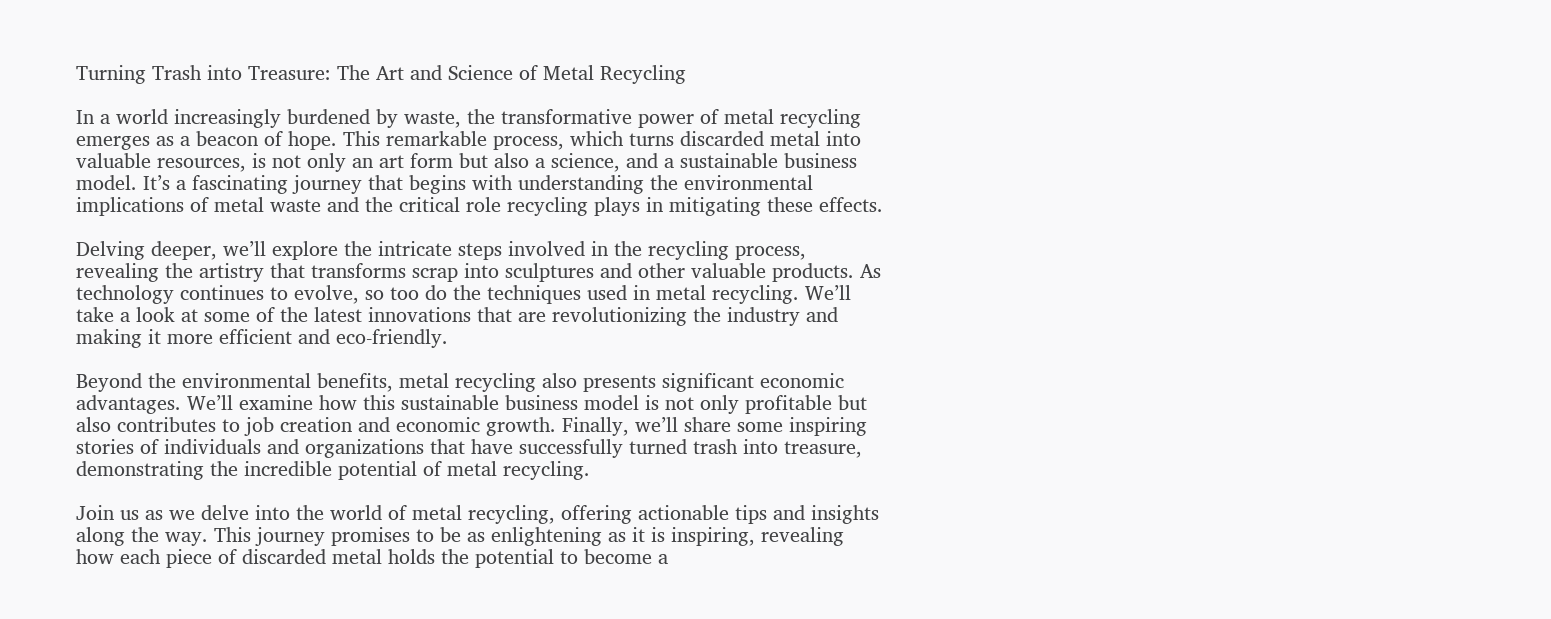Turning Trash into Treasure: The Art and Science of Metal Recycling

In a world increasingly burdened by waste, the transformative power of metal recycling emerges as a beacon of hope. This remarkable process, which turns discarded metal into valuable resources, is not only an art form but also a science, and a sustainable business model. It’s a fascinating journey that begins with understanding the environmental implications of metal waste and the critical role recycling plays in mitigating these effects.

Delving deeper, we’ll explore the intricate steps involved in the recycling process, revealing the artistry that transforms scrap into sculptures and other valuable products. As technology continues to evolve, so too do the techniques used in metal recycling. We’ll take a look at some of the latest innovations that are revolutionizing the industry and making it more efficient and eco-friendly.

Beyond the environmental benefits, metal recycling also presents significant economic advantages. We’ll examine how this sustainable business model is not only profitable but also contributes to job creation and economic growth. Finally, we’ll share some inspiring stories of individuals and organizations that have successfully turned trash into treasure, demonstrating the incredible potential of metal recycling.

Join us as we delve into the world of metal recycling, offering actionable tips and insights along the way. This journey promises to be as enlightening as it is inspiring, revealing how each piece of discarded metal holds the potential to become a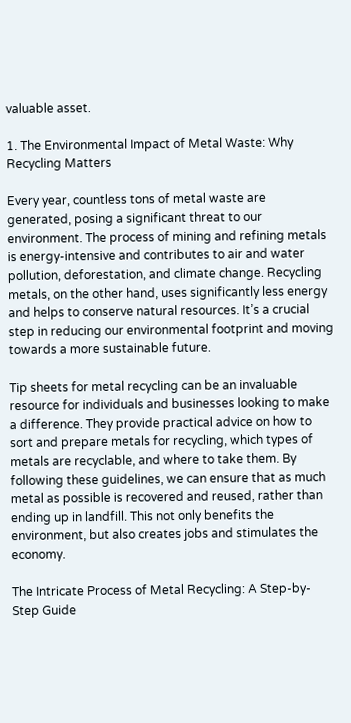valuable asset.

1. The Environmental Impact of Metal Waste: Why Recycling Matters

Every year, countless tons of metal waste are generated, posing a significant threat to our environment. The process of mining and refining metals is energy-intensive and contributes to air and water pollution, deforestation, and climate change. Recycling metals, on the other hand, uses significantly less energy and helps to conserve natural resources. It’s a crucial step in reducing our environmental footprint and moving towards a more sustainable future.

Tip sheets for metal recycling can be an invaluable resource for individuals and businesses looking to make a difference. They provide practical advice on how to sort and prepare metals for recycling, which types of metals are recyclable, and where to take them. By following these guidelines, we can ensure that as much metal as possible is recovered and reused, rather than ending up in landfill. This not only benefits the environment, but also creates jobs and stimulates the economy.

The Intricate Process of Metal Recycling: A Step-by-Step Guide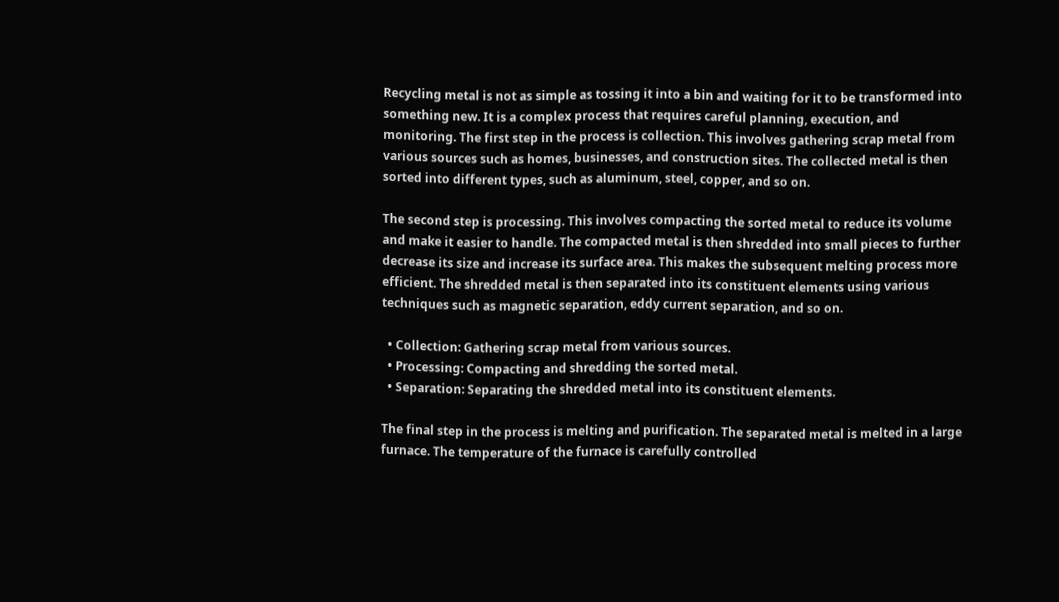Recycling metal is not as simple as tossing it into a bin and waiting for it to be transformed into something new. It is a complex process that requires careful planning, execution, and monitoring. The first step in the process is collection. This involves gathering scrap metal from various sources such as homes, businesses, and construction sites. The collected metal is then sorted into different types, such as aluminum, steel, copper, and so on.

The second step is processing. This involves compacting the sorted metal to reduce its volume and make it easier to handle. The compacted metal is then shredded into small pieces to further decrease its size and increase its surface area. This makes the subsequent melting process more efficient. The shredded metal is then separated into its constituent elements using various techniques such as magnetic separation, eddy current separation, and so on.

  • Collection: Gathering scrap metal from various sources.
  • Processing: Compacting and shredding the sorted metal.
  • Separation: Separating the shredded metal into its constituent elements.

The final step in the process is melting and purification. The separated metal is melted in a large furnace. The temperature of the furnace is carefully controlled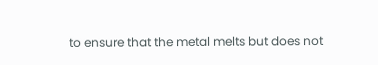to ensure that the metal melts but does not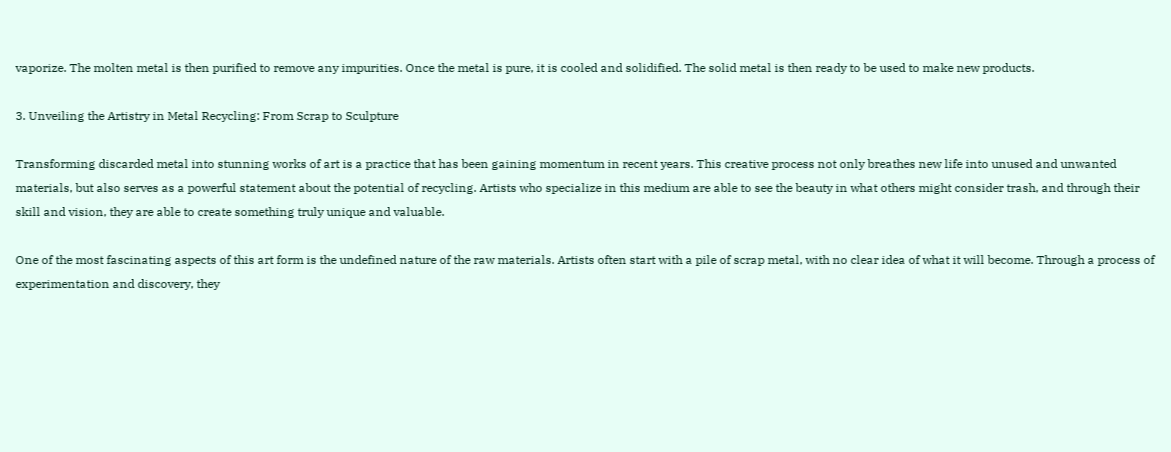vaporize. The molten metal is then purified to remove any impurities. Once the metal is pure, it is cooled and solidified. The solid metal is then ready to be used to make new products.

3. Unveiling the Artistry in Metal Recycling: From Scrap to Sculpture

Transforming discarded metal into stunning works of art is a practice that has been gaining momentum in recent years. This creative process not only breathes new life into unused and unwanted materials, but also serves as a powerful statement about the potential of recycling. Artists who specialize in this medium are able to see the beauty in what others might consider trash, and through their skill and vision, they are able to create something truly unique and valuable.

One of the most fascinating aspects of this art form is the undefined nature of the raw materials. Artists often start with a pile of scrap metal, with no clear idea of what it will become. Through a process of experimentation and discovery, they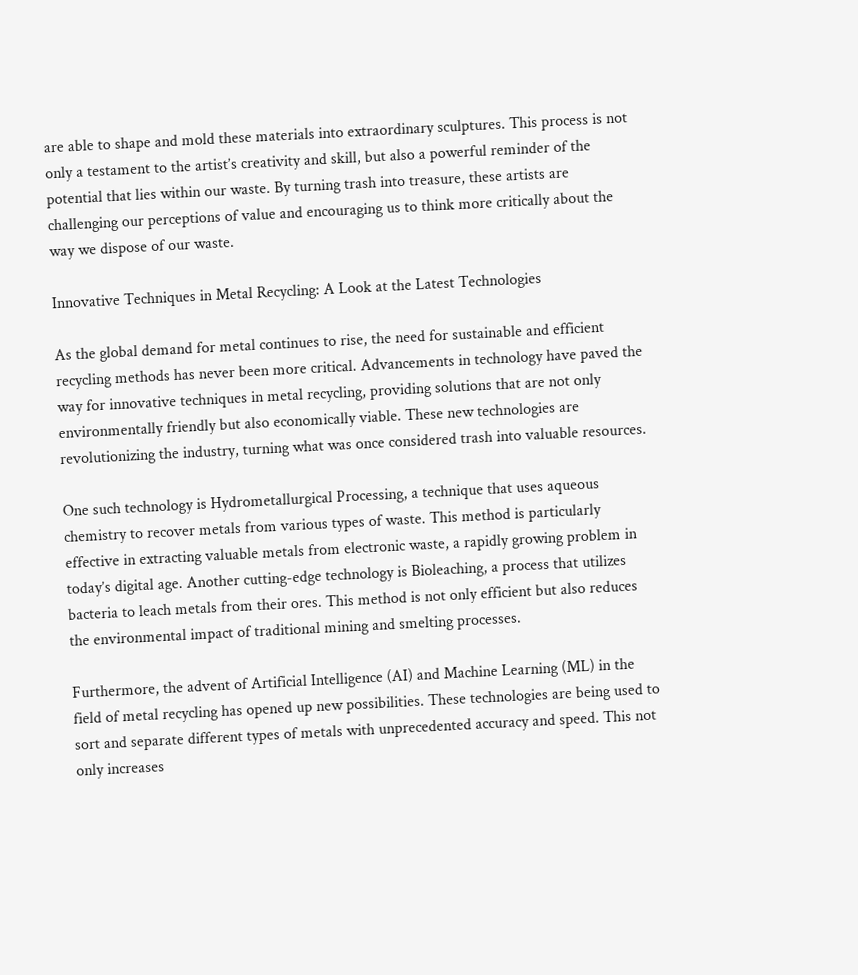are able to shape and mold these materials into extraordinary sculptures. This process is not only a testament to the artist’s creativity and skill, but also a powerful reminder of the potential that lies within our waste. By turning trash into treasure, these artists are challenging our perceptions of value and encouraging us to think more critically about the way we dispose of our waste.

Innovative Techniques in Metal Recycling: A Look at the Latest Technologies

As the global demand for metal continues to rise, the need for sustainable and efficient recycling methods has never been more critical. Advancements in technology have paved the way for innovative techniques in metal recycling, providing solutions that are not only environmentally friendly but also economically viable. These new technologies are revolutionizing the industry, turning what was once considered trash into valuable resources.

One such technology is Hydrometallurgical Processing, a technique that uses aqueous chemistry to recover metals from various types of waste. This method is particularly effective in extracting valuable metals from electronic waste, a rapidly growing problem in today’s digital age. Another cutting-edge technology is Bioleaching, a process that utilizes bacteria to leach metals from their ores. This method is not only efficient but also reduces the environmental impact of traditional mining and smelting processes.

Furthermore, the advent of Artificial Intelligence (AI) and Machine Learning (ML) in the field of metal recycling has opened up new possibilities. These technologies are being used to sort and separate different types of metals with unprecedented accuracy and speed. This not only increases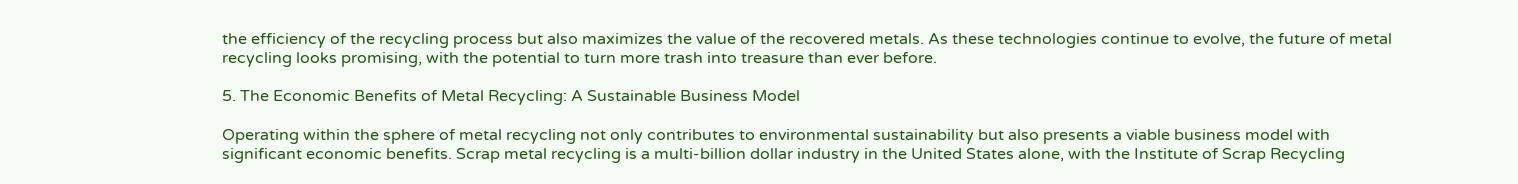the efficiency of the recycling process but also maximizes the value of the recovered metals. As these technologies continue to evolve, the future of metal recycling looks promising, with the potential to turn more trash into treasure than ever before.

5. The Economic Benefits of Metal Recycling: A Sustainable Business Model

Operating within the sphere of metal recycling not only contributes to environmental sustainability but also presents a viable business model with significant economic benefits. Scrap metal recycling is a multi-billion dollar industry in the United States alone, with the Institute of Scrap Recycling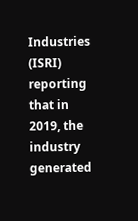Industries (ISRI) reporting that in 2019, the industry generated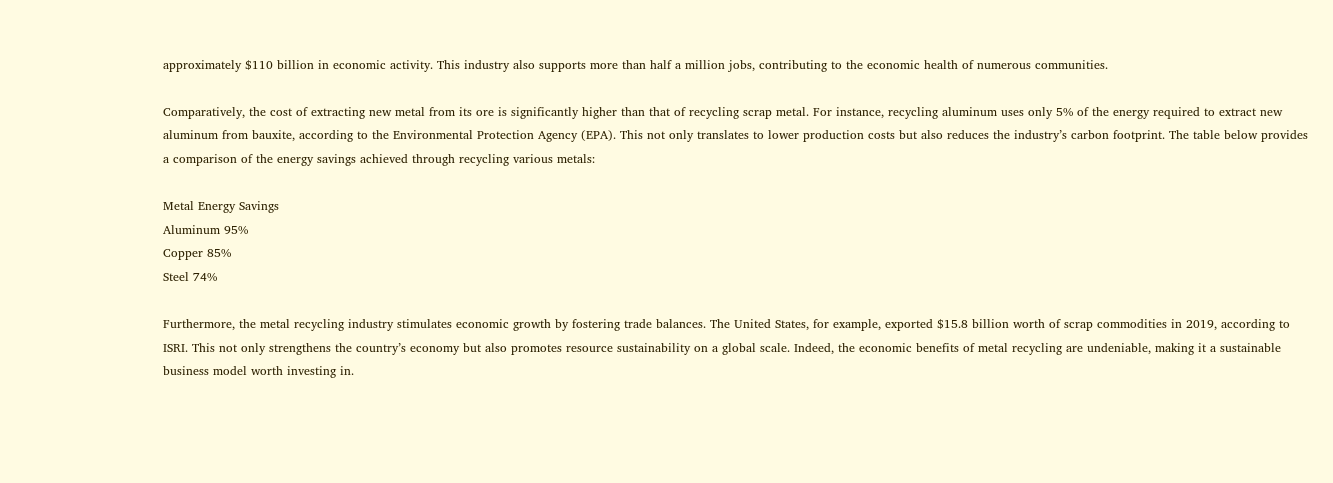approximately $110 billion in economic activity. This industry also supports more than half a million jobs, contributing to the economic health of numerous communities.

Comparatively, the cost of extracting new metal from its ore is significantly higher than that of recycling scrap metal. For instance, recycling aluminum uses only 5% of the energy required to extract new aluminum from bauxite, according to the Environmental Protection Agency (EPA). This not only translates to lower production costs but also reduces the industry’s carbon footprint. The table below provides a comparison of the energy savings achieved through recycling various metals:

Metal Energy Savings
Aluminum 95%
Copper 85%
Steel 74%

Furthermore, the metal recycling industry stimulates economic growth by fostering trade balances. The United States, for example, exported $15.8 billion worth of scrap commodities in 2019, according to ISRI. This not only strengthens the country’s economy but also promotes resource sustainability on a global scale. Indeed, the economic benefits of metal recycling are undeniable, making it a sustainable business model worth investing in.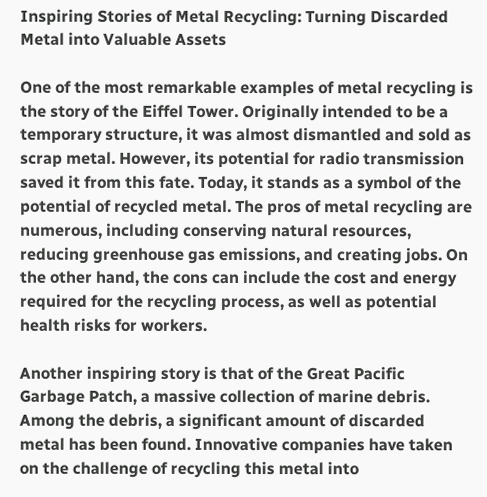Inspiring Stories of Metal Recycling: Turning Discarded Metal into Valuable Assets

One of the most remarkable examples of metal recycling is the story of the Eiffel Tower. Originally intended to be a temporary structure, it was almost dismantled and sold as scrap metal. However, its potential for radio transmission saved it from this fate. Today, it stands as a symbol of the potential of recycled metal. The pros of metal recycling are numerous, including conserving natural resources, reducing greenhouse gas emissions, and creating jobs. On the other hand, the cons can include the cost and energy required for the recycling process, as well as potential health risks for workers.

Another inspiring story is that of the Great Pacific Garbage Patch, a massive collection of marine debris. Among the debris, a significant amount of discarded metal has been found. Innovative companies have taken on the challenge of recycling this metal into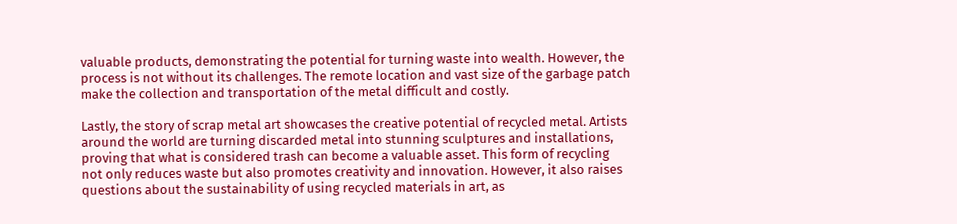valuable products, demonstrating the potential for turning waste into wealth. However, the process is not without its challenges. The remote location and vast size of the garbage patch make the collection and transportation of the metal difficult and costly.

Lastly, the story of scrap metal art showcases the creative potential of recycled metal. Artists around the world are turning discarded metal into stunning sculptures and installations, proving that what is considered trash can become a valuable asset. This form of recycling not only reduces waste but also promotes creativity and innovation. However, it also raises questions about the sustainability of using recycled materials in art, as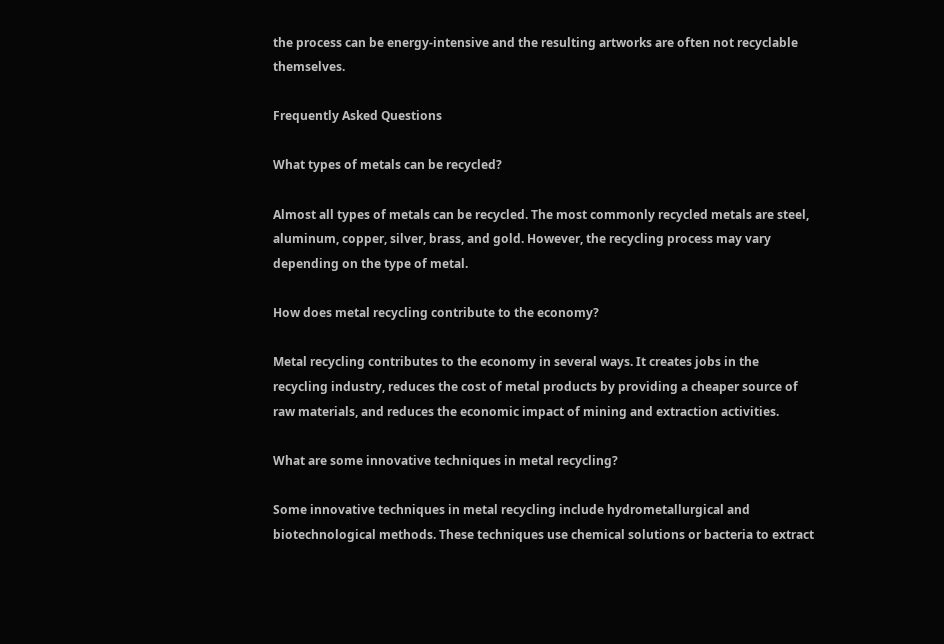the process can be energy-intensive and the resulting artworks are often not recyclable themselves.

Frequently Asked Questions

What types of metals can be recycled?

Almost all types of metals can be recycled. The most commonly recycled metals are steel, aluminum, copper, silver, brass, and gold. However, the recycling process may vary depending on the type of metal.

How does metal recycling contribute to the economy?

Metal recycling contributes to the economy in several ways. It creates jobs in the recycling industry, reduces the cost of metal products by providing a cheaper source of raw materials, and reduces the economic impact of mining and extraction activities.

What are some innovative techniques in metal recycling?

Some innovative techniques in metal recycling include hydrometallurgical and biotechnological methods. These techniques use chemical solutions or bacteria to extract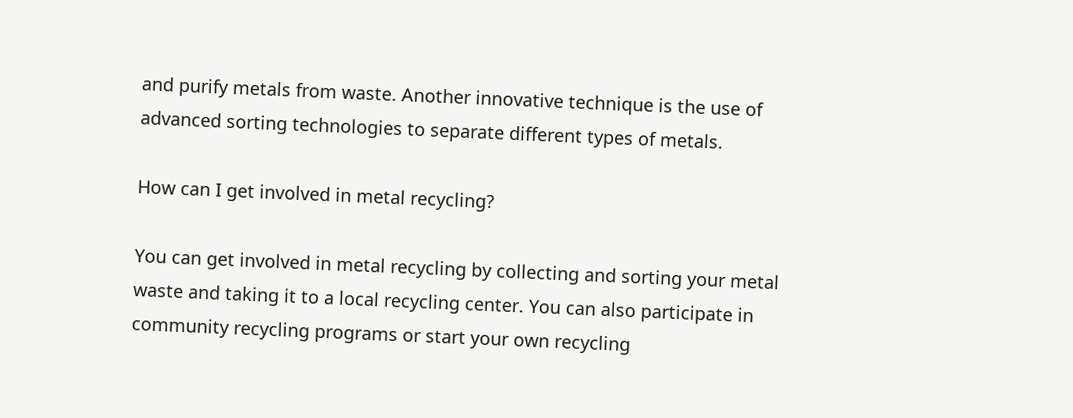and purify metals from waste. Another innovative technique is the use of advanced sorting technologies to separate different types of metals.

How can I get involved in metal recycling?

You can get involved in metal recycling by collecting and sorting your metal waste and taking it to a local recycling center. You can also participate in community recycling programs or start your own recycling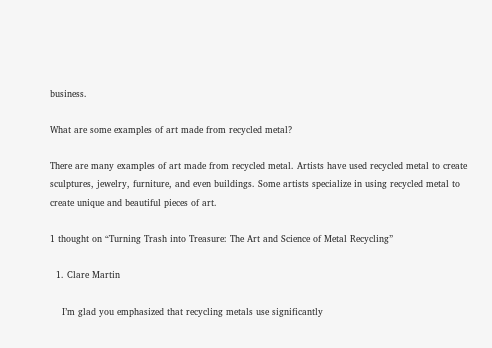business.

What are some examples of art made from recycled metal?

There are many examples of art made from recycled metal. Artists have used recycled metal to create sculptures, jewelry, furniture, and even buildings. Some artists specialize in using recycled metal to create unique and beautiful pieces of art.

1 thought on “Turning Trash into Treasure: The Art and Science of Metal Recycling”

  1. Clare Martin

    I’m glad you emphasized that recycling metals use significantly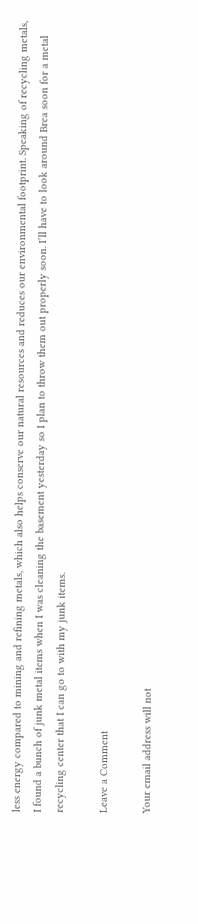less energy compared to mining and refining metals, which also helps conserve our natural resources and reduces our environmental footprint. Speaking of recycling metals, I found a bunch of junk metal items when I was cleaning the basement yesterday so I plan to throw them out properly soon. I’ll have to look around Brea soon for a metal recycling center that I can go to with my junk items.

Leave a Comment

Your email address will not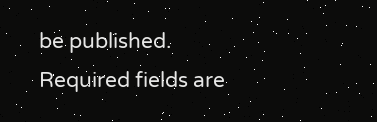be published. Required fields are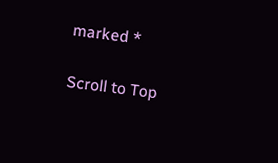marked *

Scroll to Top